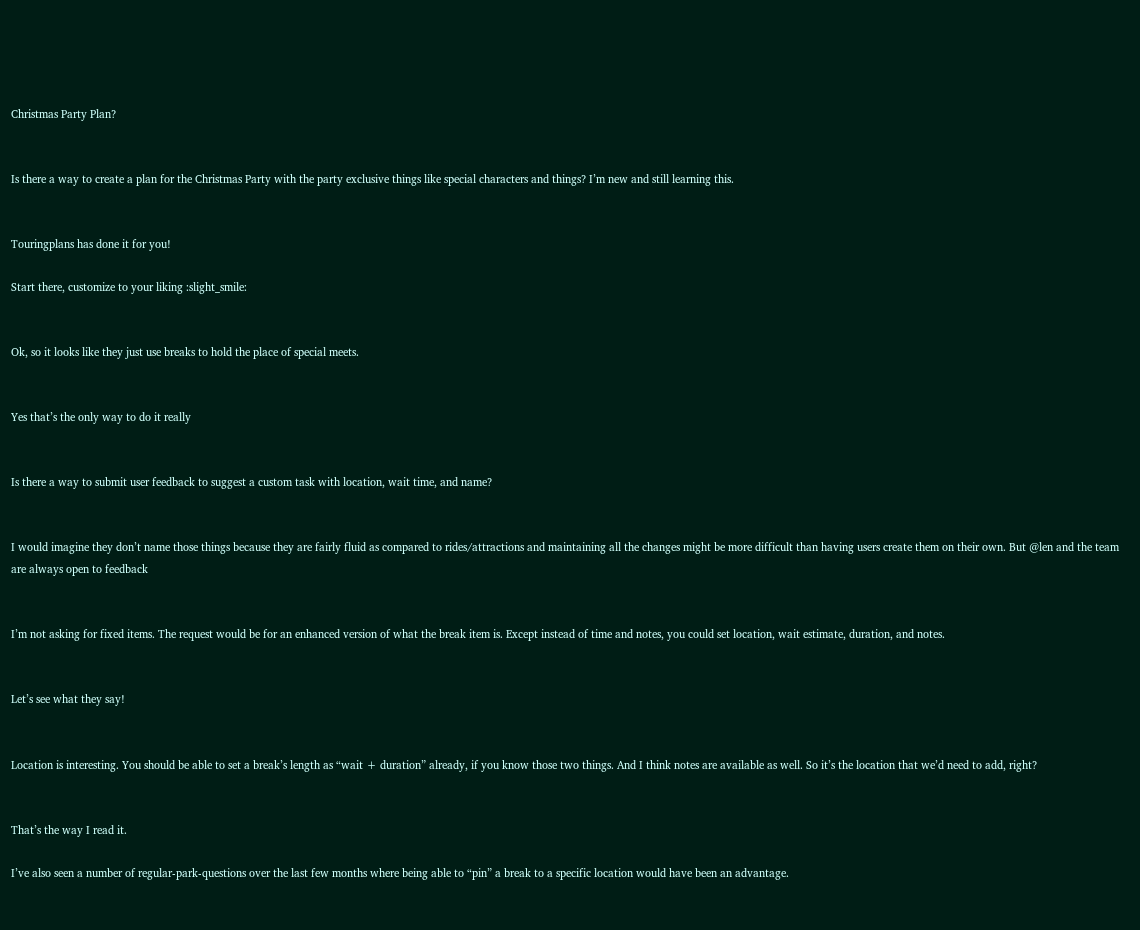Christmas Party Plan?


Is there a way to create a plan for the Christmas Party with the party exclusive things like special characters and things? I’m new and still learning this.


Touringplans has done it for you!

Start there, customize to your liking :slight_smile:


Ok, so it looks like they just use breaks to hold the place of special meets.


Yes that’s the only way to do it really


Is there a way to submit user feedback to suggest a custom task with location, wait time, and name?


I would imagine they don’t name those things because they are fairly fluid as compared to rides/attractions and maintaining all the changes might be more difficult than having users create them on their own. But @len and the team are always open to feedback


I’m not asking for fixed items. The request would be for an enhanced version of what the break item is. Except instead of time and notes, you could set location, wait estimate, duration, and notes.


Let’s see what they say!


Location is interesting. You should be able to set a break’s length as “wait + duration” already, if you know those two things. And I think notes are available as well. So it’s the location that we’d need to add, right?


That’s the way I read it.

I’ve also seen a number of regular-park-questions over the last few months where being able to “pin” a break to a specific location would have been an advantage.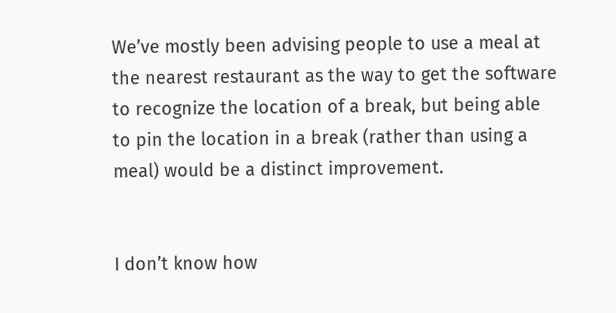We’ve mostly been advising people to use a meal at the nearest restaurant as the way to get the software to recognize the location of a break, but being able to pin the location in a break (rather than using a meal) would be a distinct improvement.


I don’t know how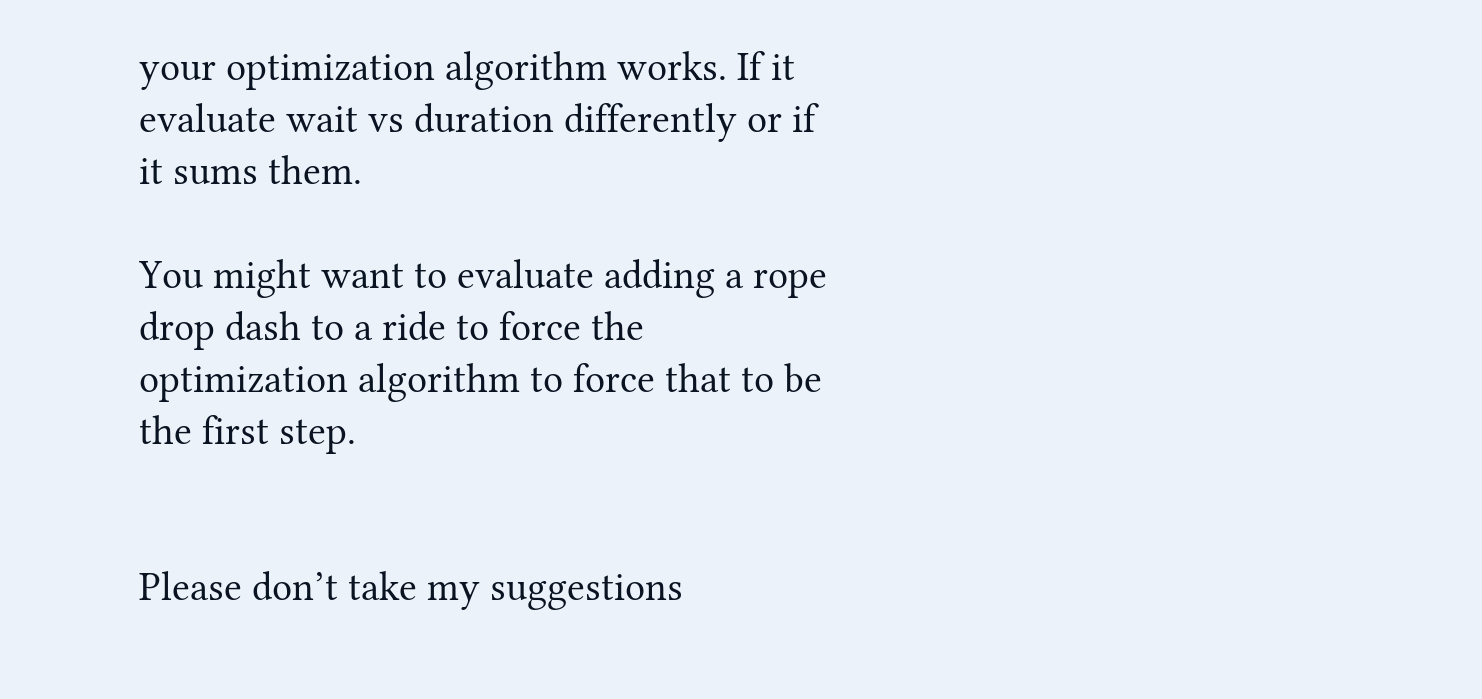your optimization algorithm works. If it evaluate wait vs duration differently or if it sums them.

You might want to evaluate adding a rope drop dash to a ride to force the optimization algorithm to force that to be the first step.


Please don’t take my suggestions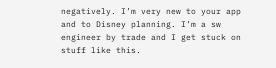negatively. I’m very new to your app and to Disney planning. I’m a sw engineer by trade and I get stuck on stuff like this.